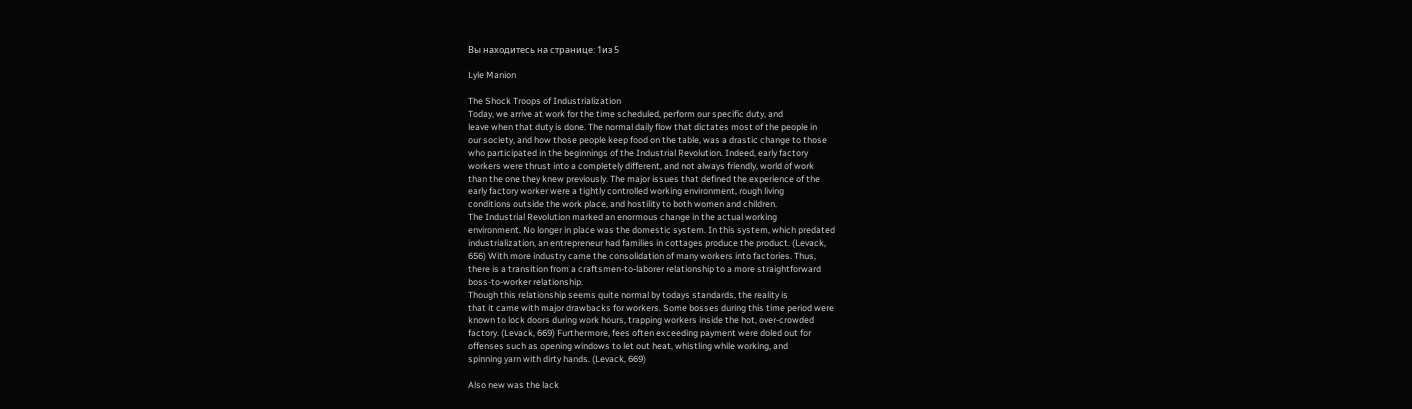Вы находитесь на странице: 1из 5

Lyle Manion

The Shock Troops of Industrialization
Today, we arrive at work for the time scheduled, perform our specific duty, and
leave when that duty is done. The normal daily flow that dictates most of the people in
our society, and how those people keep food on the table, was a drastic change to those
who participated in the beginnings of the Industrial Revolution. Indeed, early factory
workers were thrust into a completely different, and not always friendly, world of work
than the one they knew previously. The major issues that defined the experience of the
early factory worker were a tightly controlled working environment, rough living
conditions outside the work place, and hostility to both women and children.
The Industrial Revolution marked an enormous change in the actual working
environment. No longer in place was the domestic system. In this system, which predated
industrialization, an entrepreneur had families in cottages produce the product. (Levack,
656) With more industry came the consolidation of many workers into factories. Thus,
there is a transition from a craftsmen-to-laborer relationship to a more straightforward
boss-to-worker relationship.
Though this relationship seems quite normal by todays standards, the reality is
that it came with major drawbacks for workers. Some bosses during this time period were
known to lock doors during work hours, trapping workers inside the hot, over-crowded
factory. (Levack, 669) Furthermore, fees often exceeding payment were doled out for
offenses such as opening windows to let out heat, whistling while working, and
spinning yarn with dirty hands. (Levack, 669)

Also new was the lack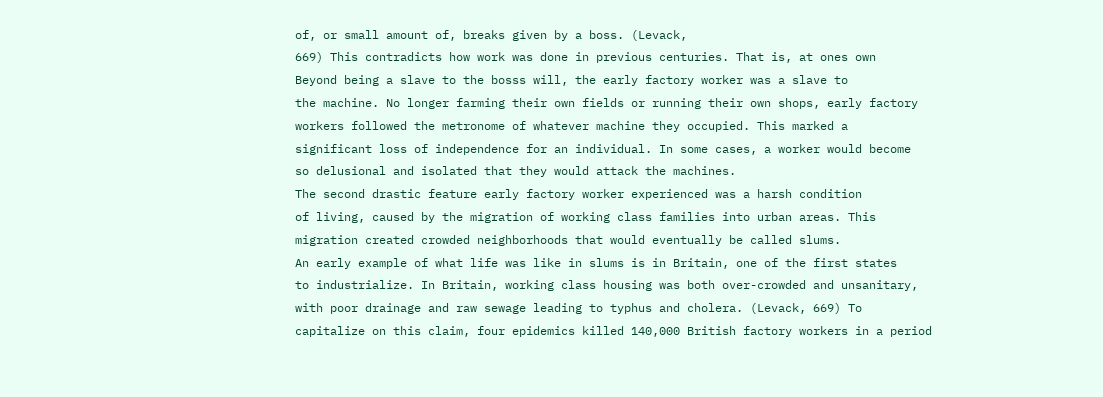of, or small amount of, breaks given by a boss. (Levack,
669) This contradicts how work was done in previous centuries. That is, at ones own
Beyond being a slave to the bosss will, the early factory worker was a slave to
the machine. No longer farming their own fields or running their own shops, early factory
workers followed the metronome of whatever machine they occupied. This marked a
significant loss of independence for an individual. In some cases, a worker would become
so delusional and isolated that they would attack the machines.
The second drastic feature early factory worker experienced was a harsh condition
of living, caused by the migration of working class families into urban areas. This
migration created crowded neighborhoods that would eventually be called slums.
An early example of what life was like in slums is in Britain, one of the first states
to industrialize. In Britain, working class housing was both over-crowded and unsanitary,
with poor drainage and raw sewage leading to typhus and cholera. (Levack, 669) To
capitalize on this claim, four epidemics killed 140,000 British factory workers in a period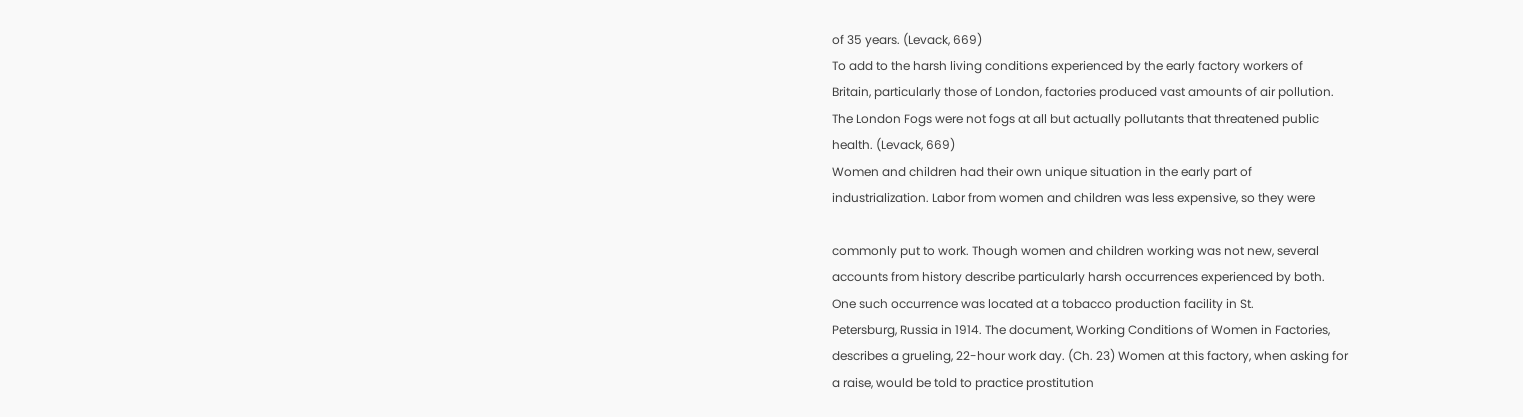of 35 years. (Levack, 669)
To add to the harsh living conditions experienced by the early factory workers of
Britain, particularly those of London, factories produced vast amounts of air pollution.
The London Fogs were not fogs at all but actually pollutants that threatened public
health. (Levack, 669)
Women and children had their own unique situation in the early part of
industrialization. Labor from women and children was less expensive, so they were

commonly put to work. Though women and children working was not new, several
accounts from history describe particularly harsh occurrences experienced by both.
One such occurrence was located at a tobacco production facility in St.
Petersburg, Russia in 1914. The document, Working Conditions of Women in Factories,
describes a grueling, 22-hour work day. (Ch. 23) Women at this factory, when asking for
a raise, would be told to practice prostitution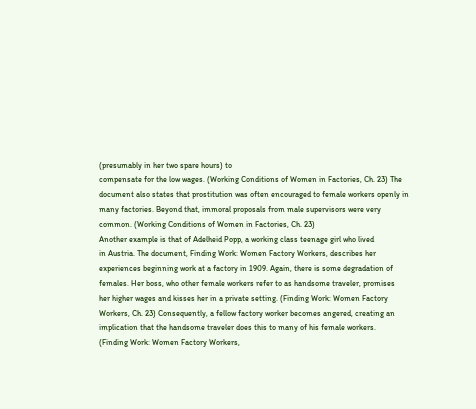(presumably in her two spare hours) to
compensate for the low wages. (Working Conditions of Women in Factories, Ch. 23) The
document also states that prostitution was often encouraged to female workers openly in
many factories. Beyond that, immoral proposals from male supervisors were very
common. (Working Conditions of Women in Factories, Ch. 23)
Another example is that of Adelheid Popp, a working class teenage girl who lived
in Austria. The document, Finding Work: Women Factory Workers, describes her
experiences beginning work at a factory in 1909. Again, there is some degradation of
females. Her boss, who other female workers refer to as handsome traveler, promises
her higher wages and kisses her in a private setting. (Finding Work: Women Factory
Workers, Ch. 23) Consequently, a fellow factory worker becomes angered, creating an
implication that the handsome traveler does this to many of his female workers.
(Finding Work: Women Factory Workers,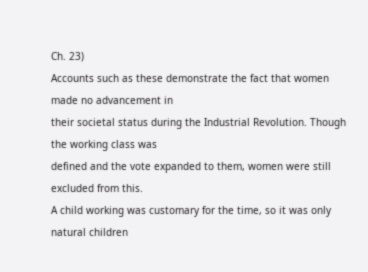Ch. 23)
Accounts such as these demonstrate the fact that women made no advancement in
their societal status during the Industrial Revolution. Though the working class was
defined and the vote expanded to them, women were still excluded from this.
A child working was customary for the time, so it was only natural children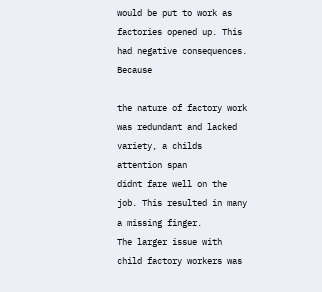would be put to work as factories opened up. This had negative consequences. Because

the nature of factory work was redundant and lacked variety, a childs attention span
didnt fare well on the job. This resulted in many a missing finger.
The larger issue with child factory workers was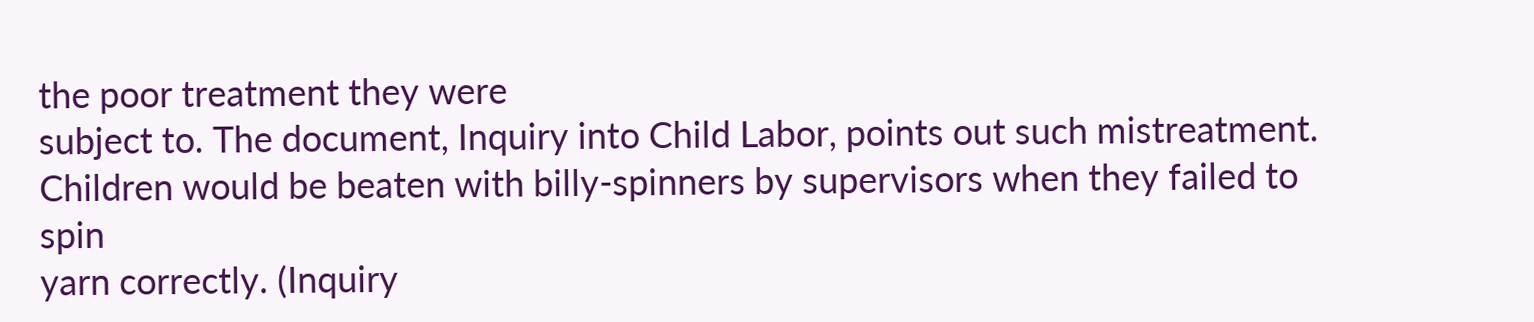the poor treatment they were
subject to. The document, Inquiry into Child Labor, points out such mistreatment.
Children would be beaten with billy-spinners by supervisors when they failed to spin
yarn correctly. (Inquiry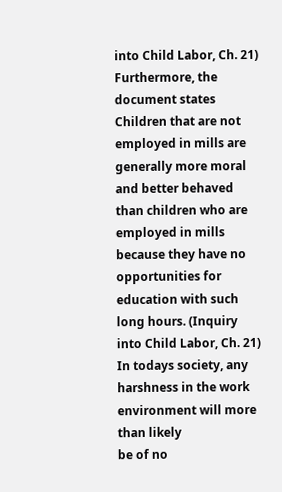into Child Labor, Ch. 21) Furthermore, the document states
Children that are not employed in mills are generally more moral and better behaved
than children who are employed in mills because they have no opportunities for
education with such long hours. (Inquiry into Child Labor, Ch. 21)
In todays society, any harshness in the work environment will more than likely
be of no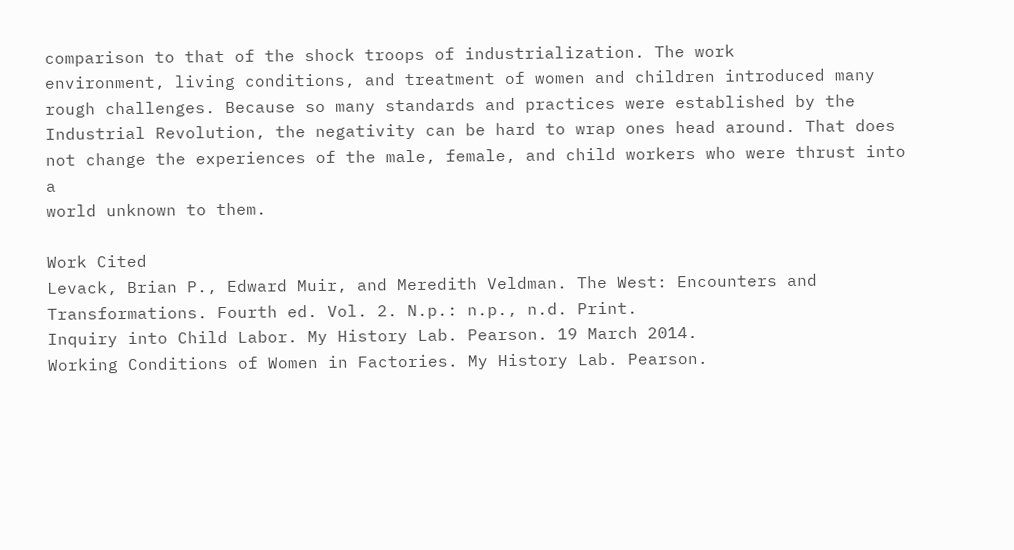comparison to that of the shock troops of industrialization. The work
environment, living conditions, and treatment of women and children introduced many
rough challenges. Because so many standards and practices were established by the
Industrial Revolution, the negativity can be hard to wrap ones head around. That does
not change the experiences of the male, female, and child workers who were thrust into a
world unknown to them.

Work Cited
Levack, Brian P., Edward Muir, and Meredith Veldman. The West: Encounters and
Transformations. Fourth ed. Vol. 2. N.p.: n.p., n.d. Print.
Inquiry into Child Labor. My History Lab. Pearson. 19 March 2014.
Working Conditions of Women in Factories. My History Lab. Pearson.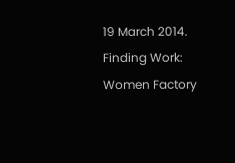19 March 2014.
Finding Work: Women Factory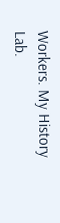Workers. My History Lab.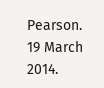Pearson. 19 March 2014.